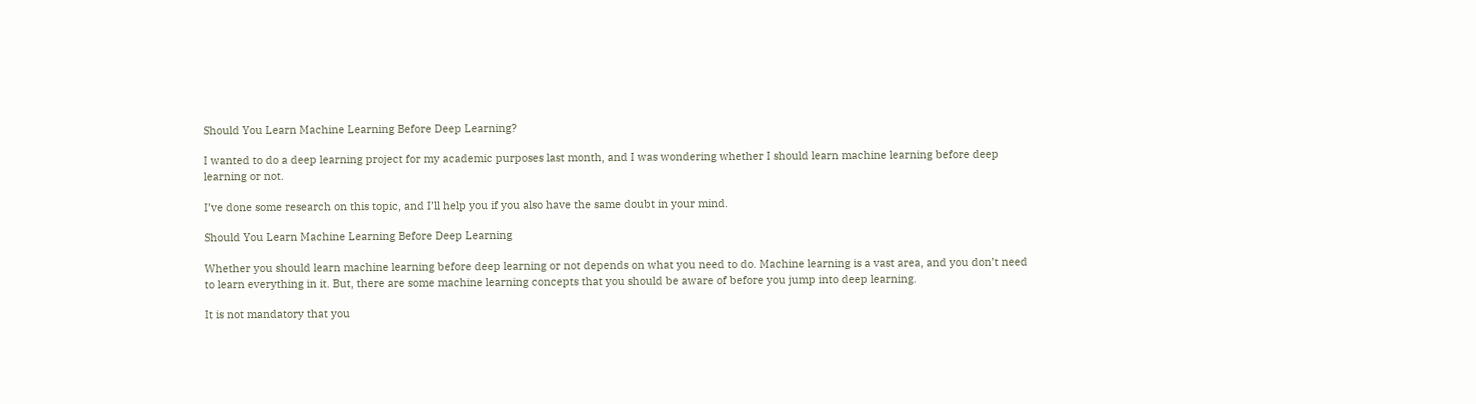Should You Learn Machine Learning Before Deep Learning?

I wanted to do a deep learning project for my academic purposes last month, and I was wondering whether I should learn machine learning before deep learning or not.

I’ve done some research on this topic, and I’ll help you if you also have the same doubt in your mind.

Should You Learn Machine Learning Before Deep Learning

Whether you should learn machine learning before deep learning or not depends on what you need to do. Machine learning is a vast area, and you don’t need to learn everything in it. But, there are some machine learning concepts that you should be aware of before you jump into deep learning.

It is not mandatory that you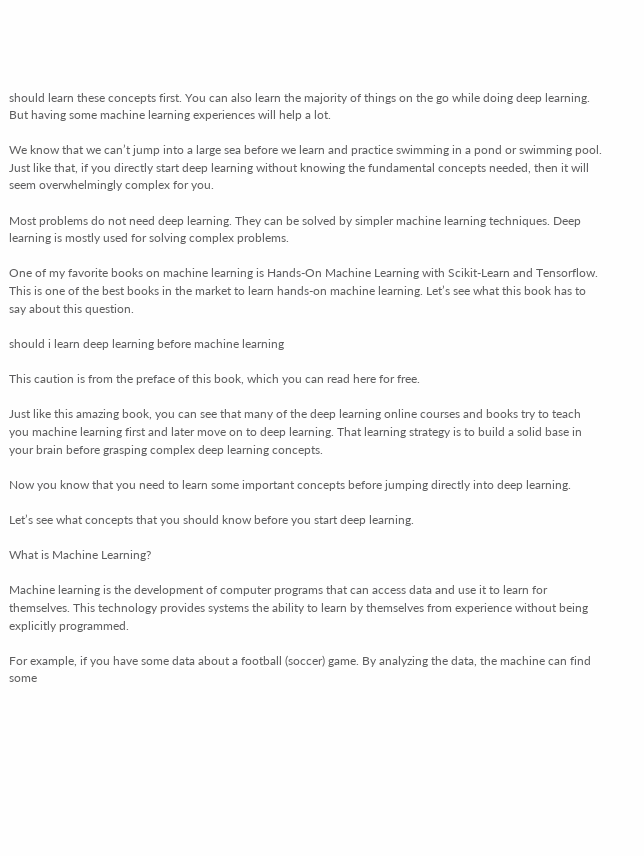should learn these concepts first. You can also learn the majority of things on the go while doing deep learning. But having some machine learning experiences will help a lot.

We know that we can’t jump into a large sea before we learn and practice swimming in a pond or swimming pool. Just like that, if you directly start deep learning without knowing the fundamental concepts needed, then it will seem overwhelmingly complex for you.

Most problems do not need deep learning. They can be solved by simpler machine learning techniques. Deep learning is mostly used for solving complex problems.

One of my favorite books on machine learning is Hands-On Machine Learning with Scikit-Learn and Tensorflow. This is one of the best books in the market to learn hands-on machine learning. Let’s see what this book has to say about this question.

should i learn deep learning before machine learning

This caution is from the preface of this book, which you can read here for free.

Just like this amazing book, you can see that many of the deep learning online courses and books try to teach you machine learning first and later move on to deep learning. That learning strategy is to build a solid base in your brain before grasping complex deep learning concepts.

Now you know that you need to learn some important concepts before jumping directly into deep learning.

Let’s see what concepts that you should know before you start deep learning.

What is Machine Learning?

Machine learning is the development of computer programs that can access data and use it to learn for themselves. This technology provides systems the ability to learn by themselves from experience without being explicitly programmed.

For example, if you have some data about a football (soccer) game. By analyzing the data, the machine can find some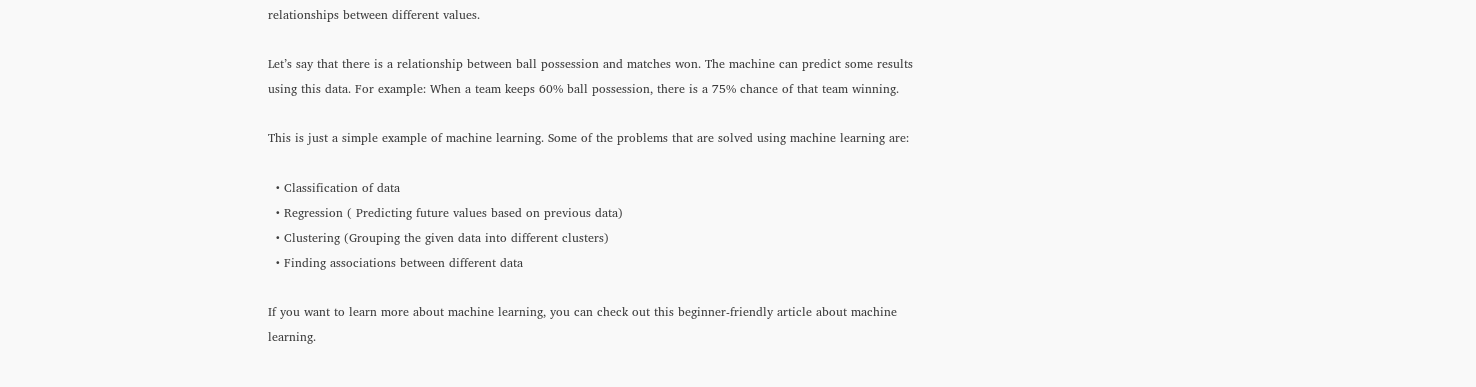relationships between different values.

Let’s say that there is a relationship between ball possession and matches won. The machine can predict some results using this data. For example: When a team keeps 60% ball possession, there is a 75% chance of that team winning.

This is just a simple example of machine learning. Some of the problems that are solved using machine learning are:

  • Classification of data
  • Regression ( Predicting future values based on previous data)
  • Clustering (Grouping the given data into different clusters)
  • Finding associations between different data

If you want to learn more about machine learning, you can check out this beginner-friendly article about machine learning.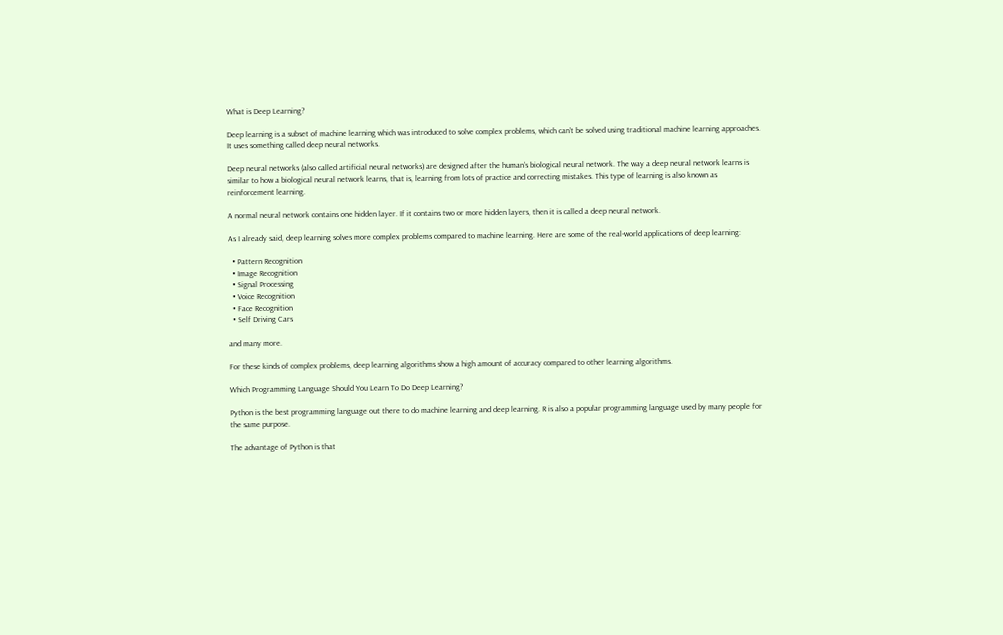What is Deep Learning?

Deep learning is a subset of machine learning which was introduced to solve complex problems, which can’t be solved using traditional machine learning approaches. It uses something called deep neural networks.

Deep neural networks (also called artificial neural networks) are designed after the human’s biological neural network. The way a deep neural network learns is similar to how a biological neural network learns, that is, learning from lots of practice and correcting mistakes. This type of learning is also known as reinforcement learning.

A normal neural network contains one hidden layer. If it contains two or more hidden layers, then it is called a deep neural network.

As I already said, deep learning solves more complex problems compared to machine learning. Here are some of the real-world applications of deep learning:

  • Pattern Recognition
  • Image Recognition
  • Signal Processing
  • Voice Recognition
  • Face Recognition
  • Self Driving Cars

and many more.

For these kinds of complex problems, deep learning algorithms show a high amount of accuracy compared to other learning algorithms.

Which Programming Language Should You Learn To Do Deep Learning?

Python is the best programming language out there to do machine learning and deep learning. R is also a popular programming language used by many people for the same purpose.

The advantage of Python is that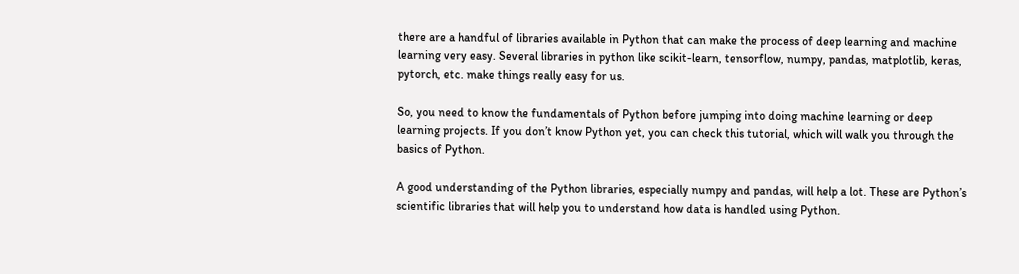there are a handful of libraries available in Python that can make the process of deep learning and machine learning very easy. Several libraries in python like scikit-learn, tensorflow, numpy, pandas, matplotlib, keras, pytorch, etc. make things really easy for us.

So, you need to know the fundamentals of Python before jumping into doing machine learning or deep learning projects. If you don’t know Python yet, you can check this tutorial, which will walk you through the basics of Python.

A good understanding of the Python libraries, especially numpy and pandas, will help a lot. These are Python’s scientific libraries that will help you to understand how data is handled using Python.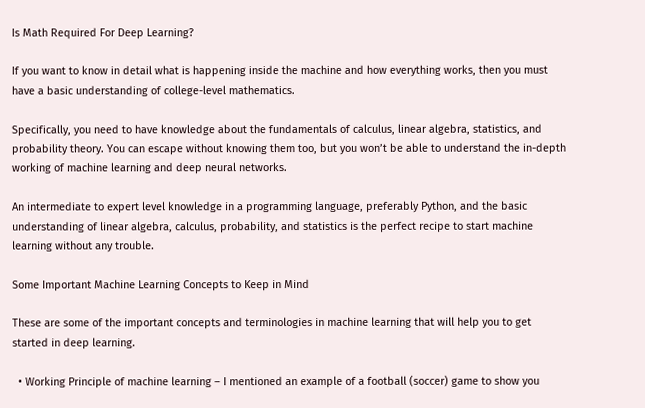Is Math Required For Deep Learning?

If you want to know in detail what is happening inside the machine and how everything works, then you must have a basic understanding of college-level mathematics.

Specifically, you need to have knowledge about the fundamentals of calculus, linear algebra, statistics, and probability theory. You can escape without knowing them too, but you won’t be able to understand the in-depth working of machine learning and deep neural networks.

An intermediate to expert level knowledge in a programming language, preferably Python, and the basic understanding of linear algebra, calculus, probability, and statistics is the perfect recipe to start machine learning without any trouble.

Some Important Machine Learning Concepts to Keep in Mind

These are some of the important concepts and terminologies in machine learning that will help you to get started in deep learning.

  • Working Principle of machine learning – I mentioned an example of a football (soccer) game to show you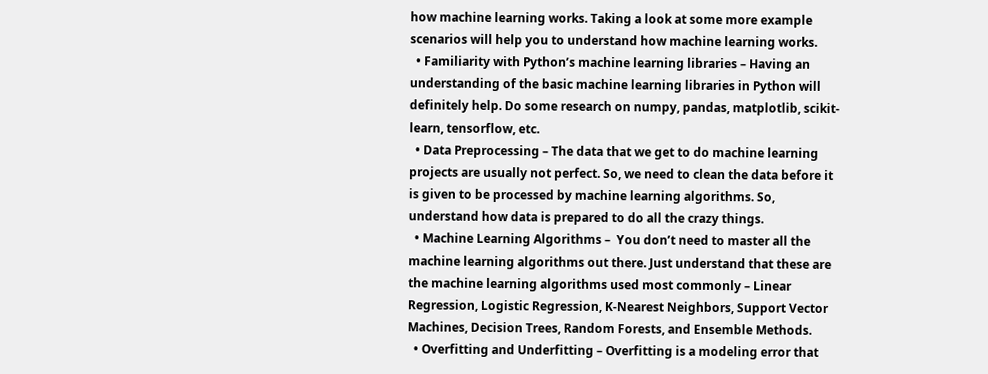how machine learning works. Taking a look at some more example scenarios will help you to understand how machine learning works.
  • Familiarity with Python’s machine learning libraries – Having an understanding of the basic machine learning libraries in Python will definitely help. Do some research on numpy, pandas, matplotlib, scikit-learn, tensorflow, etc.
  • Data Preprocessing – The data that we get to do machine learning projects are usually not perfect. So, we need to clean the data before it is given to be processed by machine learning algorithms. So, understand how data is prepared to do all the crazy things.
  • Machine Learning Algorithms –  You don’t need to master all the machine learning algorithms out there. Just understand that these are the machine learning algorithms used most commonly – Linear Regression, Logistic Regression, K-Nearest Neighbors, Support Vector Machines, Decision Trees, Random Forests, and Ensemble Methods.
  • Overfitting and Underfitting – Overfitting is a modeling error that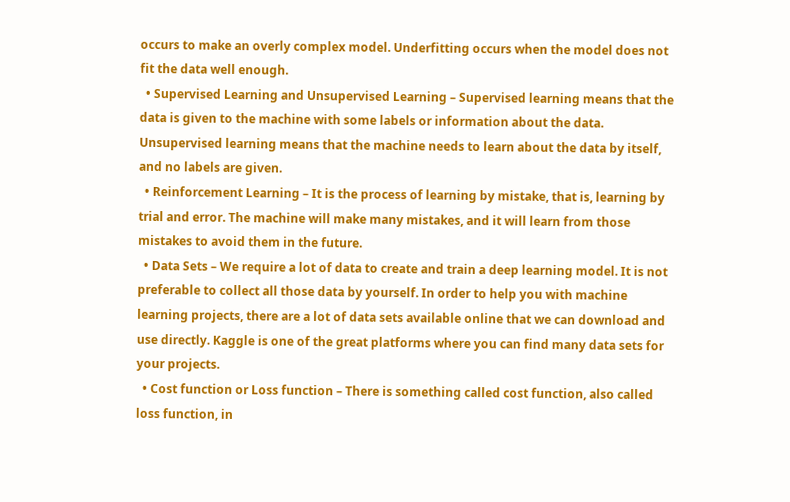occurs to make an overly complex model. Underfitting occurs when the model does not fit the data well enough.
  • Supervised Learning and Unsupervised Learning – Supervised learning means that the data is given to the machine with some labels or information about the data. Unsupervised learning means that the machine needs to learn about the data by itself, and no labels are given.
  • Reinforcement Learning – It is the process of learning by mistake, that is, learning by trial and error. The machine will make many mistakes, and it will learn from those mistakes to avoid them in the future.
  • Data Sets – We require a lot of data to create and train a deep learning model. It is not preferable to collect all those data by yourself. In order to help you with machine learning projects, there are a lot of data sets available online that we can download and use directly. Kaggle is one of the great platforms where you can find many data sets for your projects.
  • Cost function or Loss function – There is something called cost function, also called loss function, in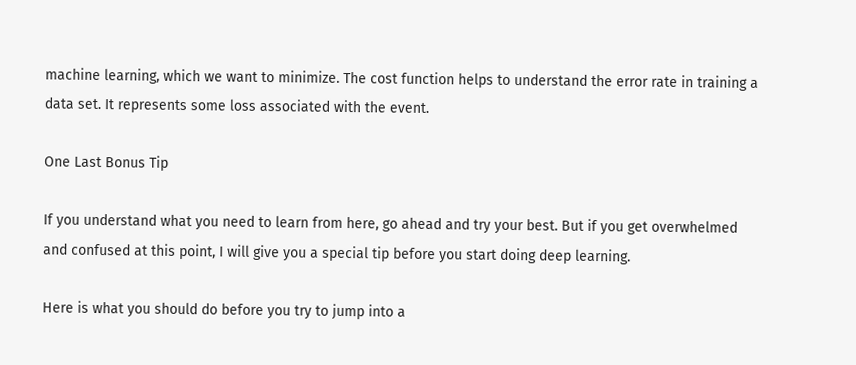machine learning, which we want to minimize. The cost function helps to understand the error rate in training a data set. It represents some loss associated with the event.

One Last Bonus Tip

If you understand what you need to learn from here, go ahead and try your best. But if you get overwhelmed and confused at this point, I will give you a special tip before you start doing deep learning.

Here is what you should do before you try to jump into a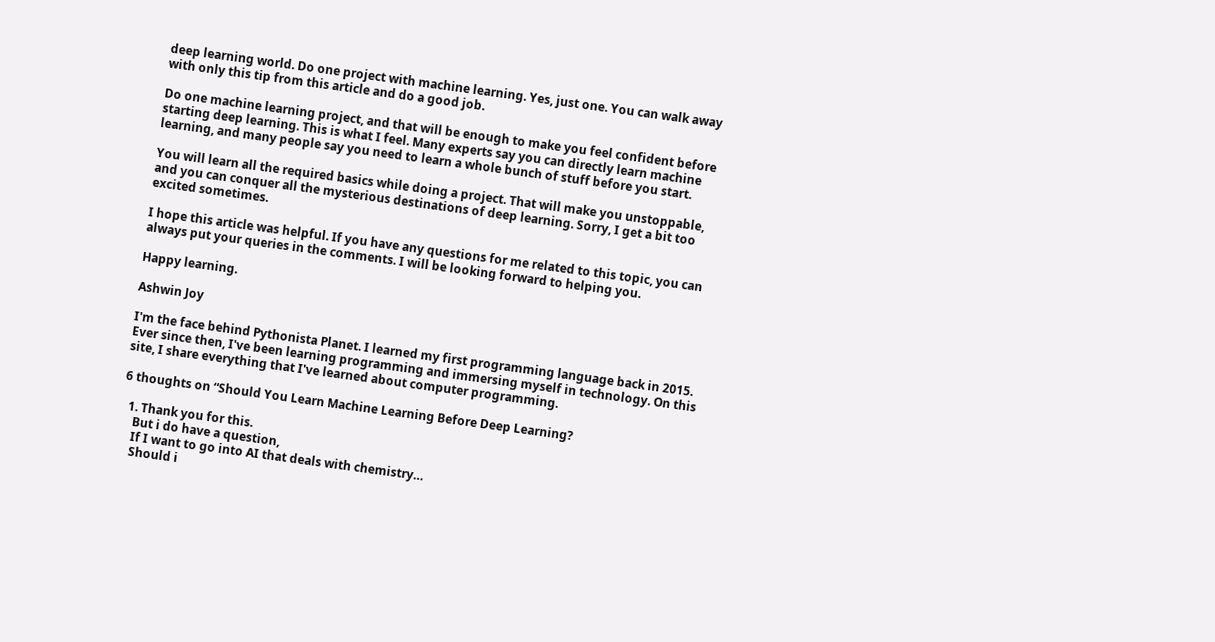deep learning world. Do one project with machine learning. Yes, just one. You can walk away with only this tip from this article and do a good job.

Do one machine learning project, and that will be enough to make you feel confident before starting deep learning. This is what I feel. Many experts say you can directly learn machine learning, and many people say you need to learn a whole bunch of stuff before you start.

You will learn all the required basics while doing a project. That will make you unstoppable, and you can conquer all the mysterious destinations of deep learning. Sorry, I get a bit too excited sometimes.

I hope this article was helpful. If you have any questions for me related to this topic, you can always put your queries in the comments. I will be looking forward to helping you.

Happy learning.

Ashwin Joy

I'm the face behind Pythonista Planet. I learned my first programming language back in 2015. Ever since then, I've been learning programming and immersing myself in technology. On this site, I share everything that I've learned about computer programming.

6 thoughts on “Should You Learn Machine Learning Before Deep Learning?

  1. Thank you for this.
    But i do have a question,
    If I want to go into AI that deals with chemistry…
    Should i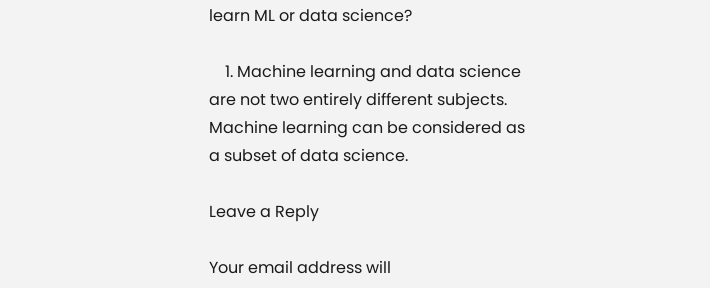learn ML or data science?

    1. Machine learning and data science are not two entirely different subjects. Machine learning can be considered as a subset of data science.

Leave a Reply

Your email address will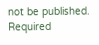not be published. Required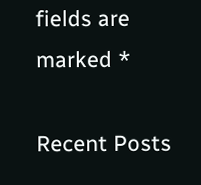fields are marked *

Recent Posts